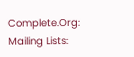Complete.Org: Mailing Lists: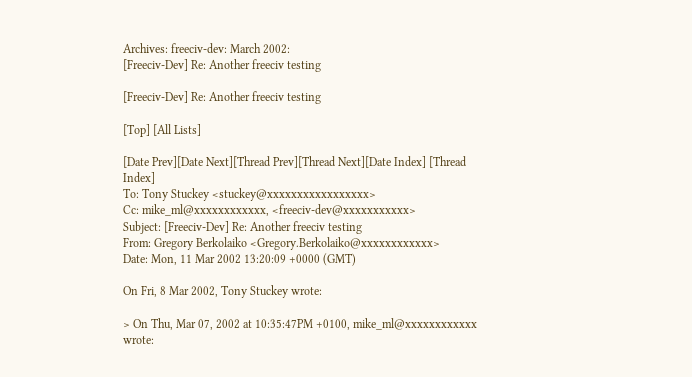Archives: freeciv-dev: March 2002:
[Freeciv-Dev] Re: Another freeciv testing

[Freeciv-Dev] Re: Another freeciv testing

[Top] [All Lists]

[Date Prev][Date Next][Thread Prev][Thread Next][Date Index] [Thread Index]
To: Tony Stuckey <stuckey@xxxxxxxxxxxxxxxxx>
Cc: mike_ml@xxxxxxxxxxxx, <freeciv-dev@xxxxxxxxxxx>
Subject: [Freeciv-Dev] Re: Another freeciv testing
From: Gregory Berkolaiko <Gregory.Berkolaiko@xxxxxxxxxxxx>
Date: Mon, 11 Mar 2002 13:20:09 +0000 (GMT)

On Fri, 8 Mar 2002, Tony Stuckey wrote:

> On Thu, Mar 07, 2002 at 10:35:47PM +0100, mike_ml@xxxxxxxxxxxx wrote: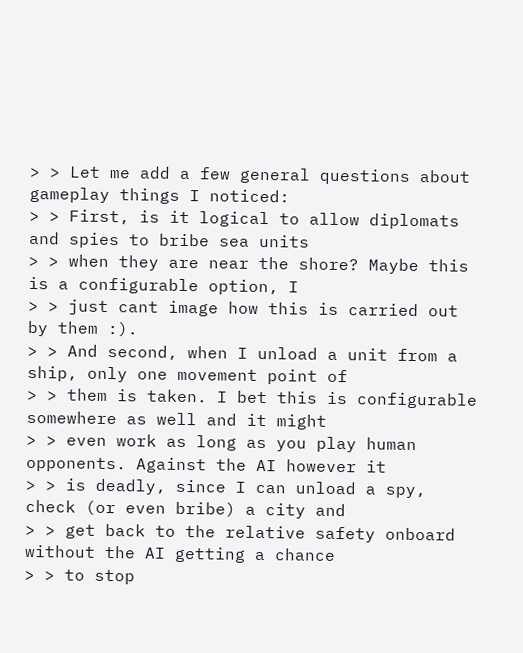> > Let me add a few general questions about gameplay things I noticed:
> > First, is it logical to allow diplomats and spies to bribe sea units
> > when they are near the shore? Maybe this is a configurable option, I
> > just cant image how this is carried out by them :).
> > And second, when I unload a unit from a ship, only one movement point of
> > them is taken. I bet this is configurable somewhere as well and it might
> > even work as long as you play human opponents. Against the AI however it
> > is deadly, since I can unload a spy, check (or even bribe) a city and
> > get back to the relative safety onboard without the AI getting a chance
> > to stop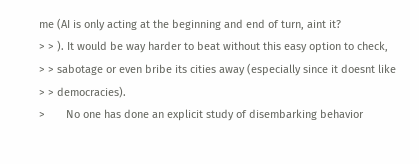me (AI is only acting at the beginning and end of turn, aint it?
> > ). It would be way harder to beat without this easy option to check,
> > sabotage or even bribe its cities away (especially since it doesnt like
> > democracies).
>       No one has done an explicit study of disembarking behavior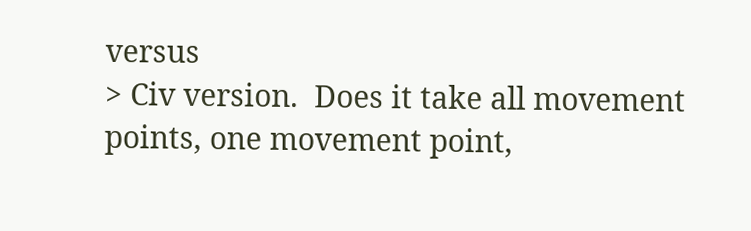versus
> Civ version.  Does it take all movement points, one movement point,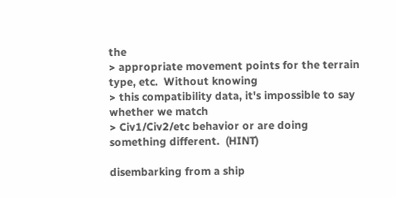the
> appropriate movement points for the terrain type, etc.  Without knowing
> this compatibility data, it's impossible to say whether we match
> Civ1/Civ2/etc behavior or are doing something different.  (HINT)

disembarking from a ship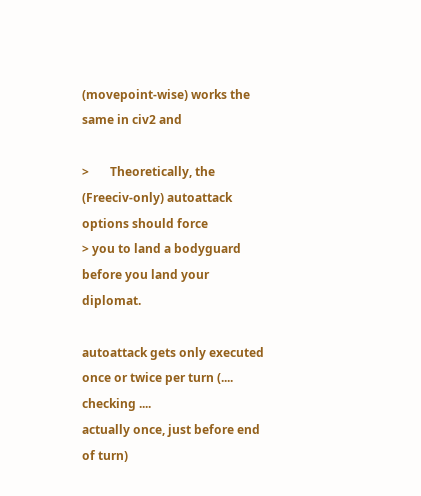(movepoint-wise) works the same in civ2 and

>       Theoretically, the (Freeciv-only) autoattack options should force
> you to land a bodyguard before you land your diplomat.

autoattack gets only executed once or twice per turn (.... checking ....
actually once, just before end of turn)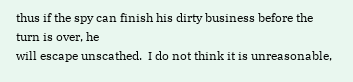thus if the spy can finish his dirty business before the turn is over, he
will escape unscathed.  I do not think it is unreasonable,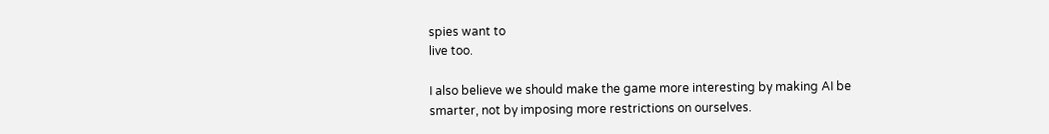spies want to
live too.

I also believe we should make the game more interesting by making AI be
smarter, not by imposing more restrictions on ourselves.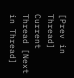[Prev in Thread] Current Thread [Next in Thread]